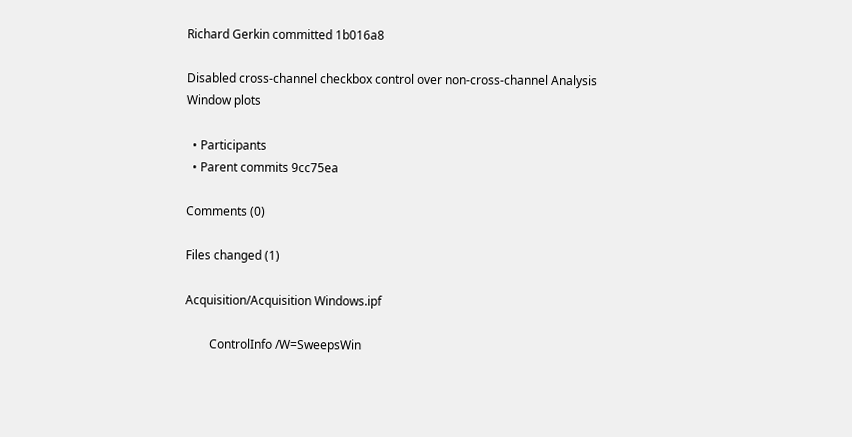Richard Gerkin committed 1b016a8

Disabled cross-channel checkbox control over non-cross-channel Analysis Window plots

  • Participants
  • Parent commits 9cc75ea

Comments (0)

Files changed (1)

Acquisition/Acquisition Windows.ipf

        ControlInfo /W=SweepsWin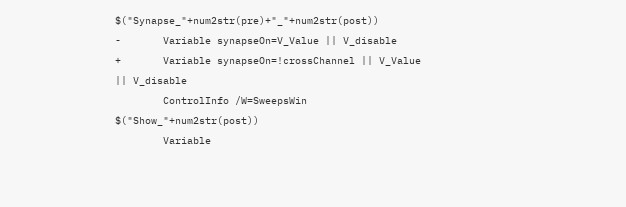$("Synapse_"+num2str(pre)+"_"+num2str(post))
-       Variable synapseOn=V_Value || V_disable
+       Variable synapseOn=!crossChannel || V_Value || V_disable
        ControlInfo /W=SweepsWin $("Show_"+num2str(post))
        Variable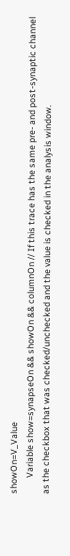showOn=V_Value
        Variable show=synapseOn && showOn && columnOn // If this trace has the same pre- and post-synaptic channel as the checkbox that was checked/unchecked and the value is checked in the analysis window.